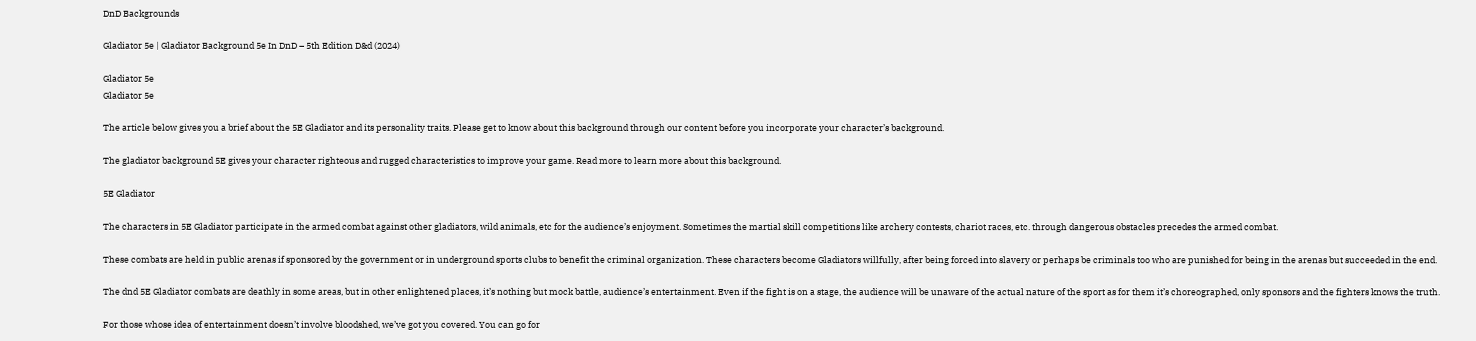DnD Backgrounds

Gladiator 5e | Gladiator Background 5e In DnD – 5th Edition D&d (2024)

Gladiator 5e
Gladiator 5e

The article below gives you a brief about the 5E Gladiator and its personality traits. Please get to know about this background through our content before you incorporate your character’s background.

The gladiator background 5E gives your character righteous and rugged characteristics to improve your game. Read more to learn more about this background.

5E Gladiator

The characters in 5E Gladiator participate in the armed combat against other gladiators, wild animals, etc for the audience’s enjoyment. Sometimes the martial skill competitions like archery contests, chariot races, etc. through dangerous obstacles precedes the armed combat.

These combats are held in public arenas if sponsored by the government or in underground sports clubs to benefit the criminal organization. These characters become Gladiators willfully, after being forced into slavery or perhaps be criminals too who are punished for being in the arenas but succeeded in the end.

The dnd 5E Gladiator combats are deathly in some areas, but in other enlightened places, it’s nothing but mock battle, audience’s entertainment. Even if the fight is on a stage, the audience will be unaware of the actual nature of the sport as for them it’s choreographed, only sponsors and the fighters knows the truth.

For those whose idea of entertainment doesn’t involve bloodshed, we’ve got you covered. You can go for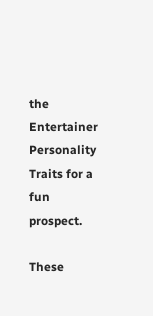the Entertainer Personality Traits for a fun prospect.

These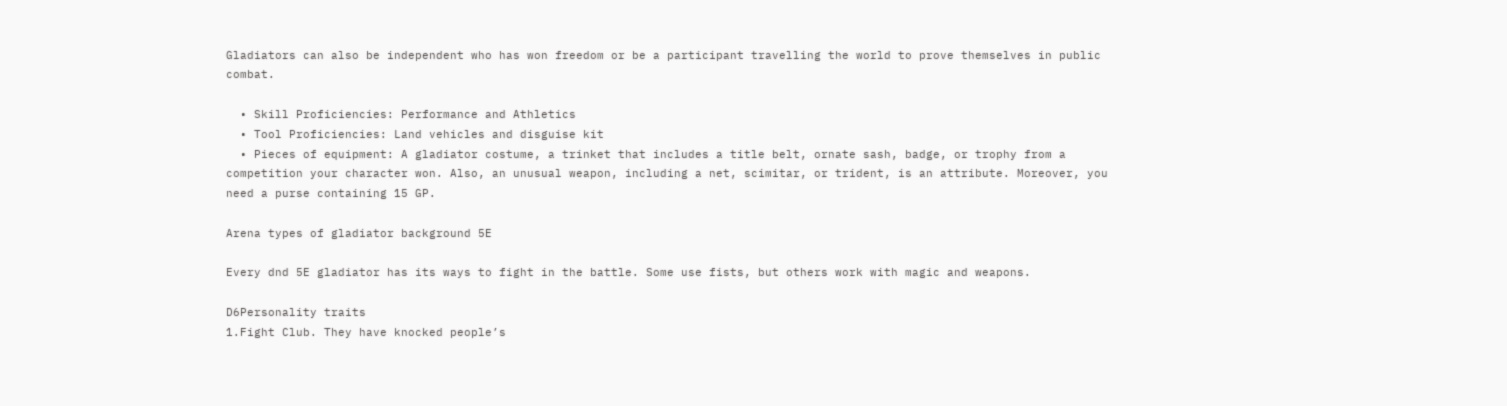Gladiators can also be independent who has won freedom or be a participant travelling the world to prove themselves in public combat.

  • Skill Proficiencies: Performance and Athletics
  • Tool Proficiencies: Land vehicles and disguise kit
  • Pieces of equipment: A gladiator costume, a trinket that includes a title belt, ornate sash, badge, or trophy from a competition your character won. Also, an unusual weapon, including a net, scimitar, or trident, is an attribute. Moreover, you need a purse containing 15 GP.

Arena types of gladiator background 5E

Every dnd 5E gladiator has its ways to fight in the battle. Some use fists, but others work with magic and weapons.

D6Personality traits
1.Fight Club. They have knocked people’s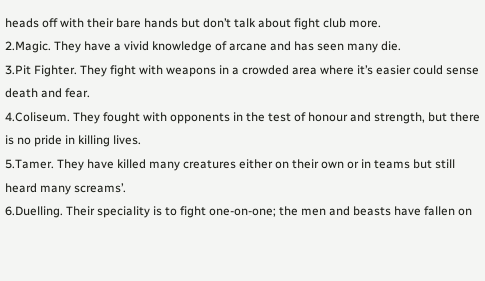heads off with their bare hands but don’t talk about fight club more.
2.Magic. They have a vivid knowledge of arcane and has seen many die.
3.Pit Fighter. They fight with weapons in a crowded area where it’s easier could sense death and fear.
4.Coliseum. They fought with opponents in the test of honour and strength, but there is no pride in killing lives.
5.Tamer. They have killed many creatures either on their own or in teams but still heard many screams’.
6.Duelling. Their speciality is to fight one-on-one; the men and beasts have fallen on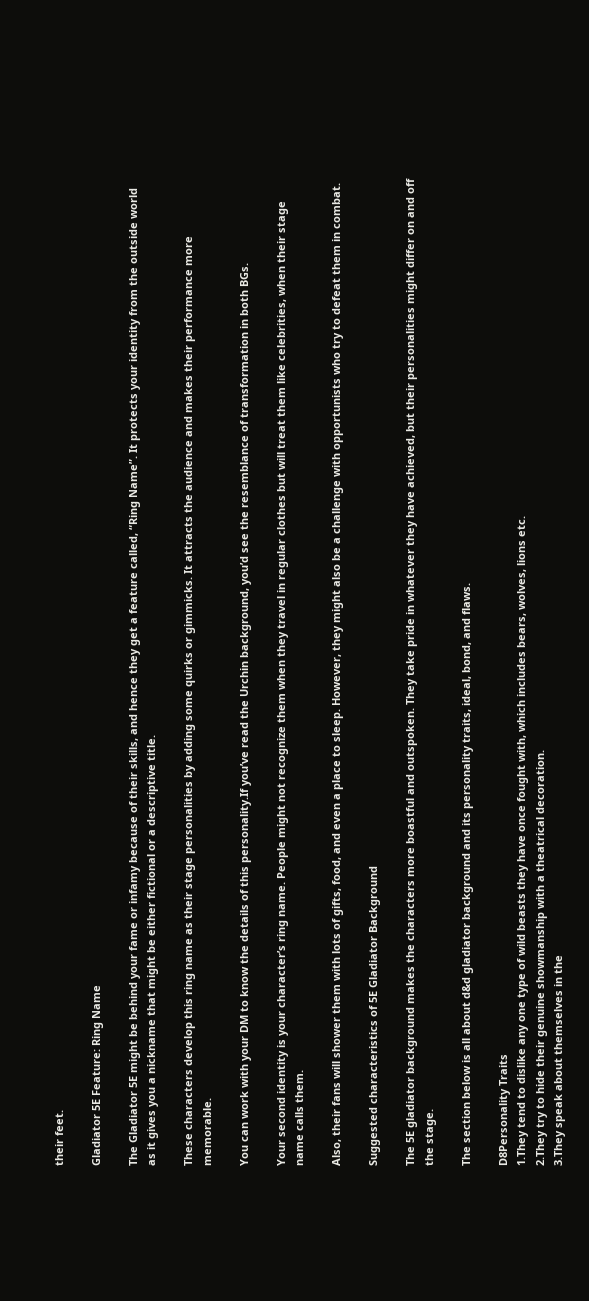their feet.

Gladiator 5E Feature: Ring Name

The Gladiator 5E might be behind your fame or infamy because of their skills, and hence they get a feature called, “Ring Name”. It protects your identity from the outside world as it gives you a nickname that might be either fictional or a descriptive title.

These characters develop this ring name as their stage personalities by adding some quirks or gimmicks. It attracts the audience and makes their performance more memorable.

You can work with your DM to know the details of this personality.If you’ve read the Urchin background, you’d see the resemblance of transformation in both BGs.

Your second identity is your character’s ring name. People might not recognize them when they travel in regular clothes but will treat them like celebrities, when their stage name calls them.

Also, their fans will shower them with lots of gifts, food, and even a place to sleep. However, they might also be a challenge with opportunists who try to defeat them in combat.

Suggested characteristics of 5E Gladiator Background

The 5E gladiator background makes the characters more boastful and outspoken. They take pride in whatever they have achieved, but their personalities might differ on and off the stage.

The section below is all about d&d gladiator background and its personality traits, ideal, bond, and flaws.

D8Personality Traits
1.They tend to dislike any one type of wild beasts they have once fought with, which includes bears, wolves, lions etc.
2.They try to hide their genuine showmanship with a theatrical decoration.
3.They speak about themselves in the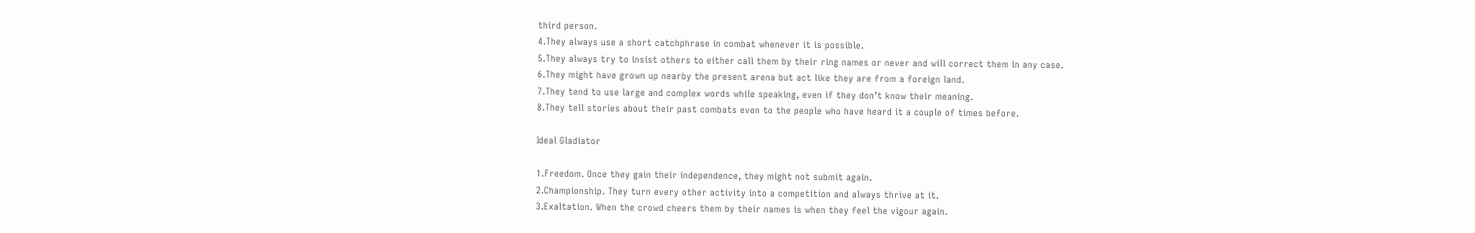third person.
4.They always use a short catchphrase in combat whenever it is possible.
5.They always try to insist others to either call them by their ring names or never and will correct them in any case.
6.They might have grown up nearby the present arena but act like they are from a foreign land.
7.They tend to use large and complex words while speaking, even if they don’t know their meaning.
8.They tell stories about their past combats even to the people who have heard it a couple of times before.

Ideal Gladiator

1.Freedom. Once they gain their independence, they might not submit again.
2.Championship. They turn every other activity into a competition and always thrive at it.
3.Exaltation. When the crowd cheers them by their names is when they feel the vigour again.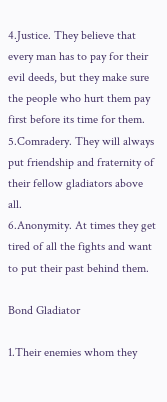4.Justice. They believe that every man has to pay for their evil deeds, but they make sure the people who hurt them pay first before its time for them.
5.Comradery. They will always put friendship and fraternity of their fellow gladiators above all.
6.Anonymity. At times they get tired of all the fights and want to put their past behind them.

Bond Gladiator

1.Their enemies whom they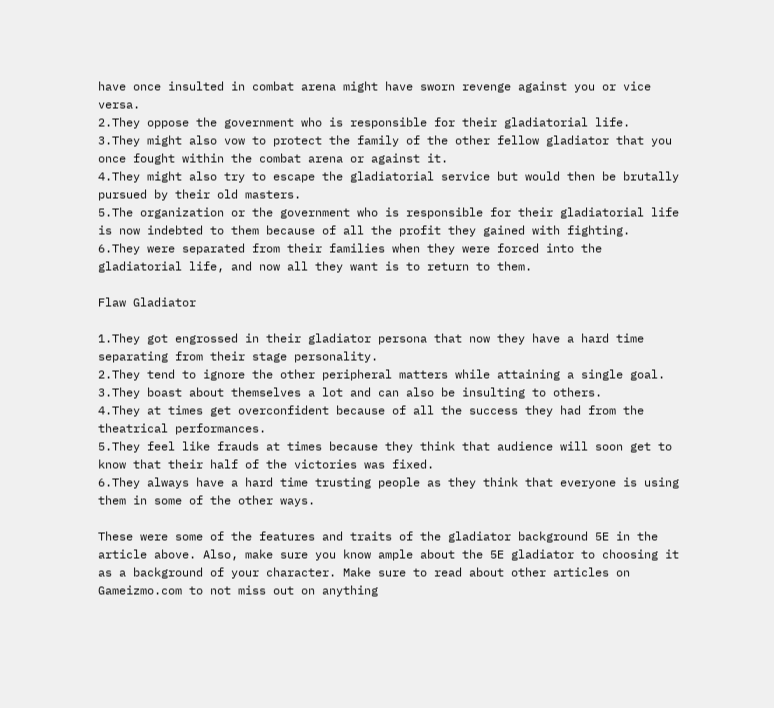have once insulted in combat arena might have sworn revenge against you or vice versa.
2.They oppose the government who is responsible for their gladiatorial life.
3.They might also vow to protect the family of the other fellow gladiator that you once fought within the combat arena or against it.
4.They might also try to escape the gladiatorial service but would then be brutally pursued by their old masters.
5.The organization or the government who is responsible for their gladiatorial life is now indebted to them because of all the profit they gained with fighting.
6.They were separated from their families when they were forced into the gladiatorial life, and now all they want is to return to them.

Flaw Gladiator

1.They got engrossed in their gladiator persona that now they have a hard time separating from their stage personality.
2.They tend to ignore the other peripheral matters while attaining a single goal.
3.They boast about themselves a lot and can also be insulting to others.
4.They at times get overconfident because of all the success they had from the theatrical performances.
5.They feel like frauds at times because they think that audience will soon get to know that their half of the victories was fixed.
6.They always have a hard time trusting people as they think that everyone is using them in some of the other ways.

These were some of the features and traits of the gladiator background 5E in the article above. Also, make sure you know ample about the 5E gladiator to choosing it as a background of your character. Make sure to read about other articles on Gameizmo.com to not miss out on anything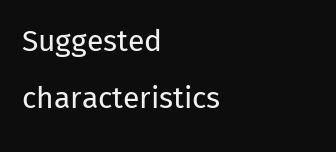Suggested characteristics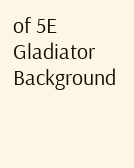of 5E Gladiator Background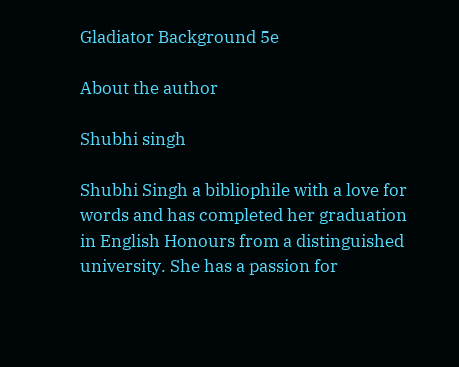Gladiator Background 5e

About the author

Shubhi singh

Shubhi Singh a bibliophile with a love for words and has completed her graduation in English Honours from a distinguished university. She has a passion for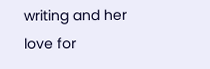writing and her love for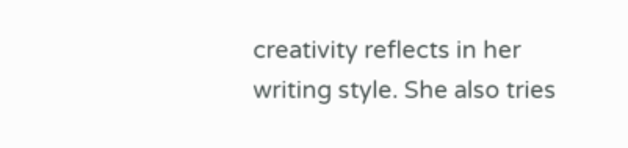creativity reflects in her writing style. She also tries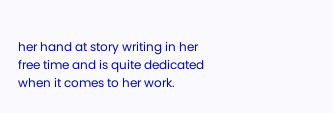her hand at story writing in her free time and is quite dedicated when it comes to her work.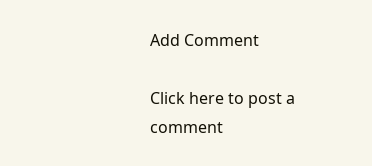Add Comment

Click here to post a comment